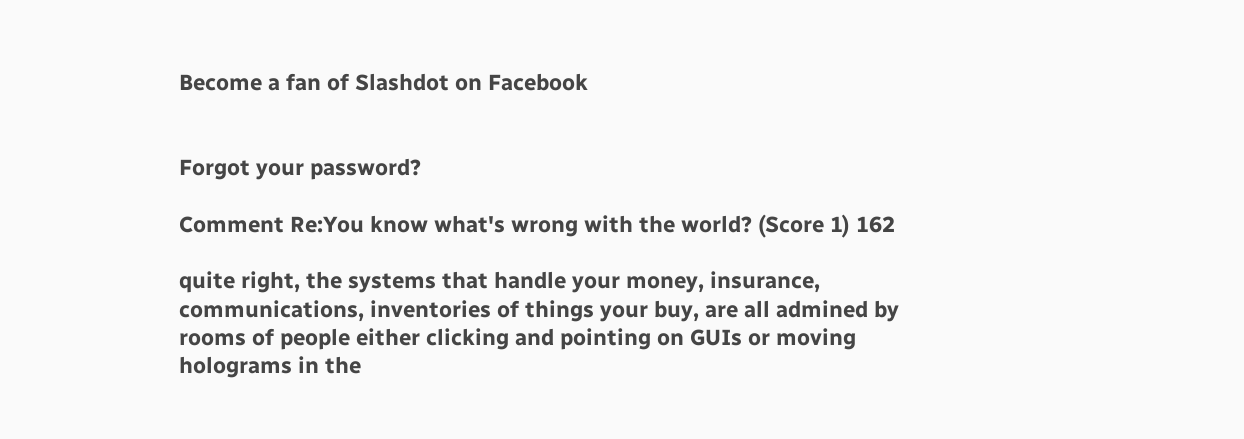Become a fan of Slashdot on Facebook


Forgot your password?

Comment Re:You know what's wrong with the world? (Score 1) 162

quite right, the systems that handle your money, insurance, communications, inventories of things your buy, are all admined by rooms of people either clicking and pointing on GUIs or moving holograms in the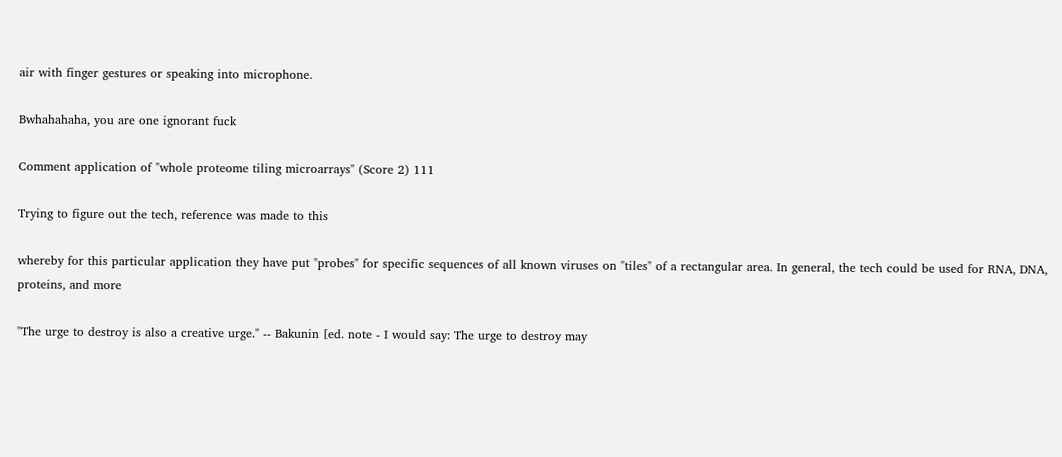air with finger gestures or speaking into microphone.

Bwhahahaha, you are one ignorant fuck

Comment application of "whole proteome tiling microarrays" (Score 2) 111

Trying to figure out the tech, reference was made to this

whereby for this particular application they have put "probes" for specific sequences of all known viruses on "tiles" of a rectangular area. In general, the tech could be used for RNA, DNA, proteins, and more

"The urge to destroy is also a creative urge." -- Bakunin [ed. note - I would say: The urge to destroy may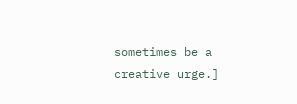sometimes be a creative urge.]